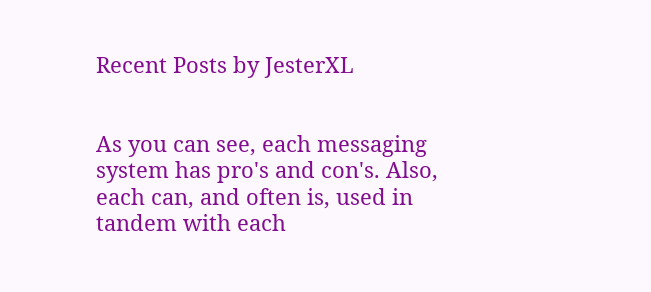Recent Posts by JesterXL


As you can see, each messaging system has pro's and con's. Also, each can, and often is, used in tandem with each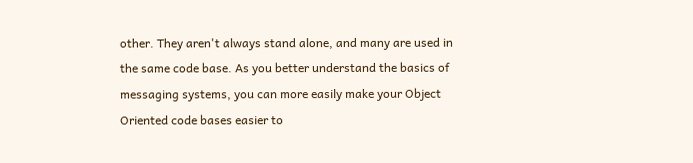other. They aren't always stand alone, and many are used in the same code base. As you better understand the basics of messaging systems, you can more easily make your Object Oriented code bases easier to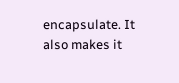encapsulate. It also makes it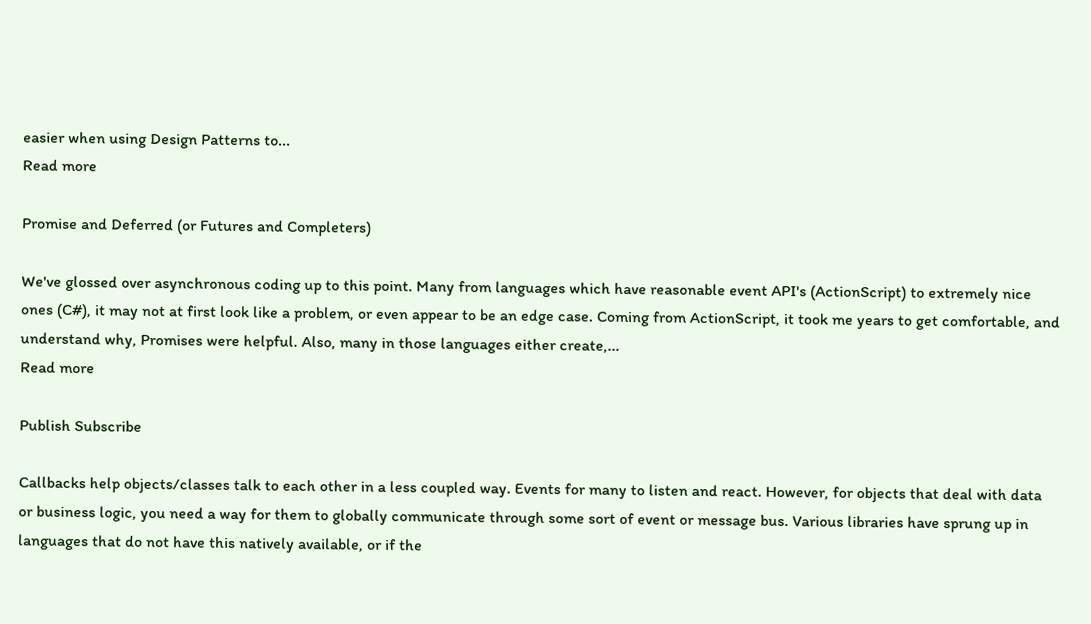easier when using Design Patterns to...
Read more

Promise and Deferred (or Futures and Completers)

We've glossed over asynchronous coding up to this point. Many from languages which have reasonable event API's (ActionScript) to extremely nice ones (C#), it may not at first look like a problem, or even appear to be an edge case. Coming from ActionScript, it took me years to get comfortable, and understand why, Promises were helpful. Also, many in those languages either create,...
Read more

Publish Subscribe

Callbacks help objects/classes talk to each other in a less coupled way. Events for many to listen and react. However, for objects that deal with data or business logic, you need a way for them to globally communicate through some sort of event or message bus. Various libraries have sprung up in languages that do not have this natively available, or if the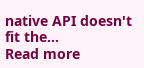native API doesn't fit the...
Read more